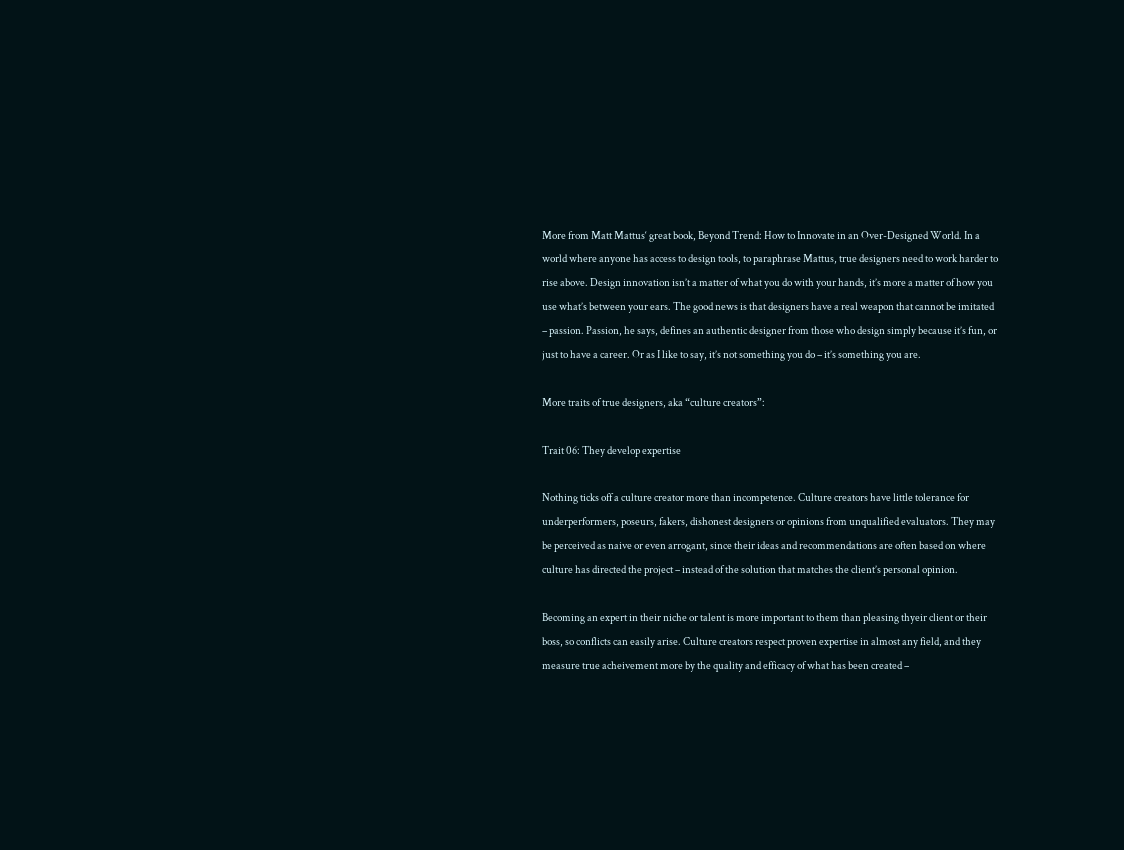More from Matt Mattus‘ great book, Beyond Trend: How to Innovate in an Over-Designed World. In a world where anyone has access to design tools, to paraphrase Mattus, true designers need to work harder to rise above. Design innovation isn’t a matter of what you do with your hands, it’s more a matter of how you use what’s between your ears. The good news is that designers have a real weapon that cannot be imitated – passion. Passion, he says, defines an authentic designer from those who design simply because it’s fun, or just to have a career. Or as I like to say, it’s not something you do – it’s something you are.

More traits of true designers, aka “culture creators”:

Trait 06: They develop expertise

Nothing ticks off a culture creator more than incompetence. Culture creators have little tolerance for underperformers, poseurs, fakers, dishonest designers or opinions from unqualified evaluators. They may be perceived as naive or even arrogant, since their ideas and recommendations are often based on where culture has directed the project – instead of the solution that matches the client’s personal opinion.

Becoming an expert in their niche or talent is more important to them than pleasing thyeir client or their boss, so conflicts can easily arise. Culture creators respect proven expertise in almost any field, and they measure true acheivement more by the quality and efficacy of what has been created –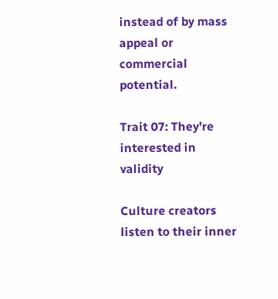instead of by mass appeal or commercial potential.

Trait 07: They’re interested in validity

Culture creators listen to their inner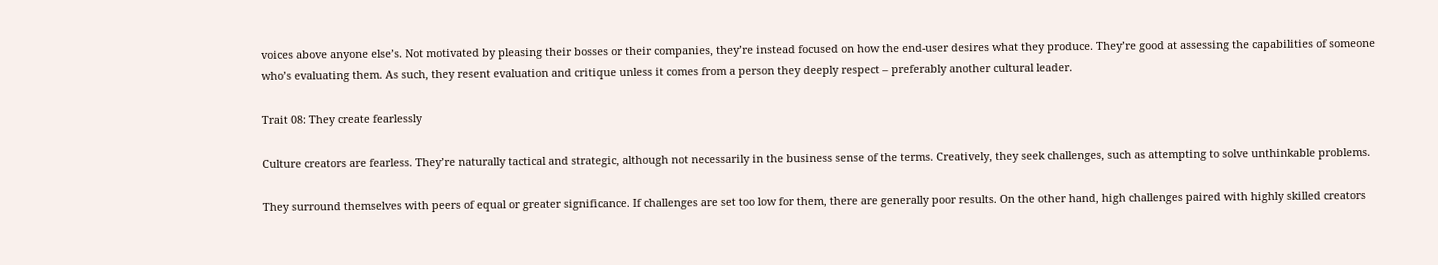voices above anyone else’s. Not motivated by pleasing their bosses or their companies, they’re instead focused on how the end-user desires what they produce. They’re good at assessing the capabilities of someone who’s evaluating them. As such, they resent evaluation and critique unless it comes from a person they deeply respect – preferably another cultural leader.

Trait 08: They create fearlessly

Culture creators are fearless. They’re naturally tactical and strategic, although not necessarily in the business sense of the terms. Creatively, they seek challenges, such as attempting to solve unthinkable problems.

They surround themselves with peers of equal or greater significance. If challenges are set too low for them, there are generally poor results. On the other hand, high challenges paired with highly skilled creators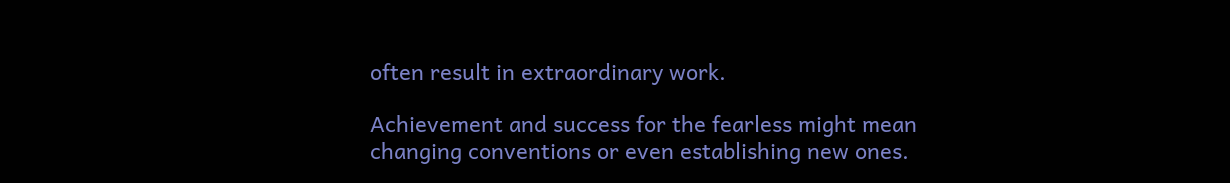often result in extraordinary work.

Achievement and success for the fearless might mean changing conventions or even establishing new ones.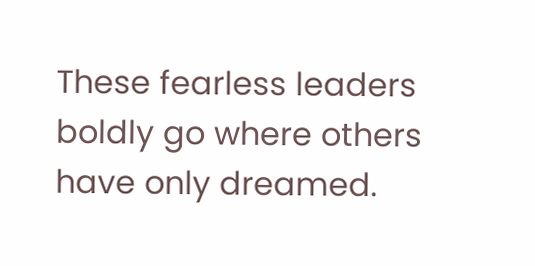These fearless leaders boldly go where others have only dreamed.